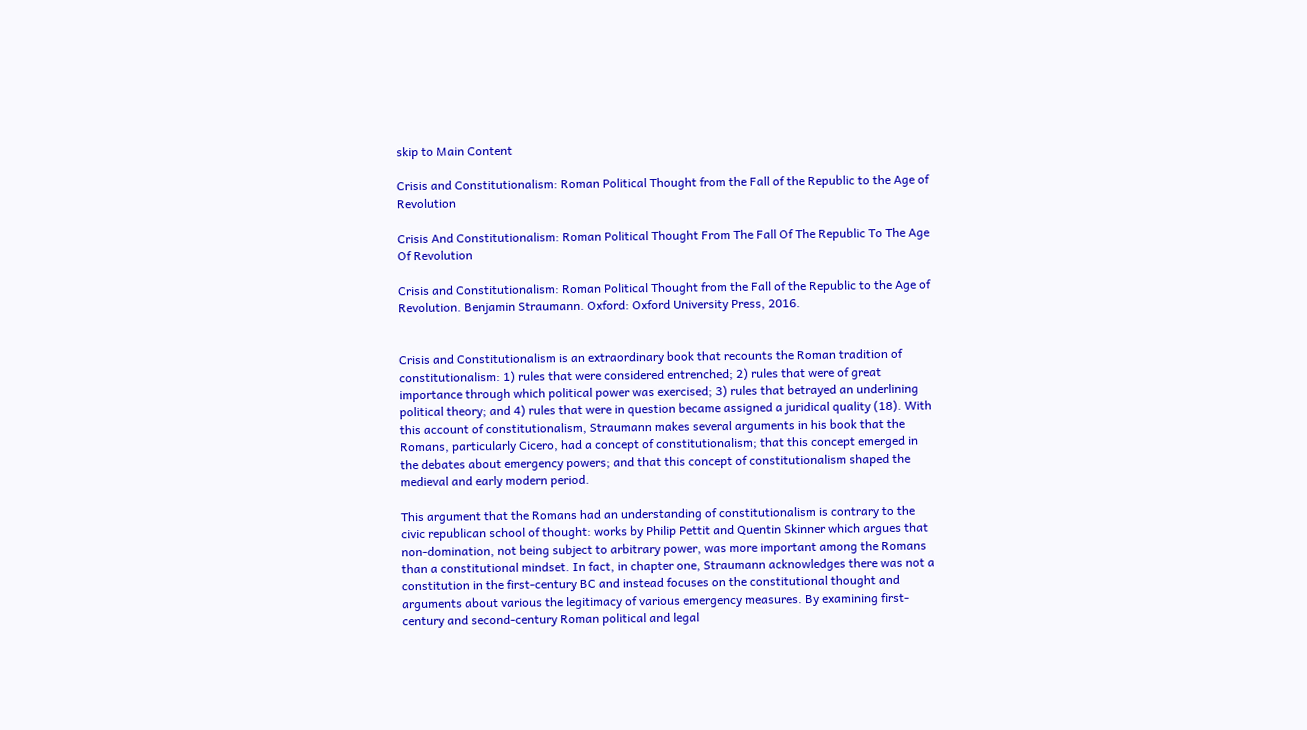skip to Main Content

Crisis and Constitutionalism: Roman Political Thought from the Fall of the Republic to the Age of Revolution

Crisis And Constitutionalism: Roman Political Thought From The Fall Of The Republic To The Age Of Revolution

Crisis and Constitutionalism: Roman Political Thought from the Fall of the Republic to the Age of Revolution. Benjamin Straumann. Oxford: Oxford University Press, 2016.


Crisis and Constitutionalism is an extraordinary book that recounts the Roman tradition of constitutionalism: 1) rules that were considered entrenched; 2) rules that were of great importance through which political power was exercised; 3) rules that betrayed an underlining political theory; and 4) rules that were in question became assigned a juridical quality (18). With this account of constitutionalism, Straumann makes several arguments in his book that the Romans, particularly Cicero, had a concept of constitutionalism; that this concept emerged in the debates about emergency powers; and that this concept of constitutionalism shaped the medieval and early modern period.

This argument that the Romans had an understanding of constitutionalism is contrary to the civic republican school of thought: works by Philip Pettit and Quentin Skinner which argues that non-domination, not being subject to arbitrary power, was more important among the Romans than a constitutional mindset. In fact, in chapter one, Straumann acknowledges there was not a constitution in the first-century BC and instead focuses on the constitutional thought and arguments about various the legitimacy of various emergency measures. By examining first-century and second-century Roman political and legal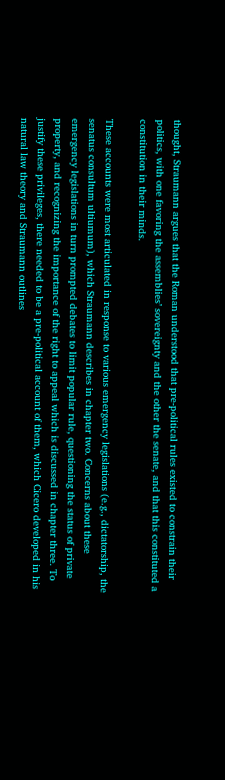thought, Straumann argues that the Roman understood that pre-political rules existed to constrain their politics, with one favoring the assemblies’ sovereignty and the other the senate, and that this constituted a constitution in their minds.

These accounts were most articulated in response to various emergency legislations (e.g., dictatorship, the senatus consultum ultiumum), which Straumann describes in chapter two. Concerns about these emergency legislations in turn prompted debates to limit popular rule, questioning the status of private property, and recognizing the importance of the right to appeal which is discussed in chapter three. To justify these privileges, there needed to be a pre-political account of them, which Cicero developed in his natural law theory and Straumann outlines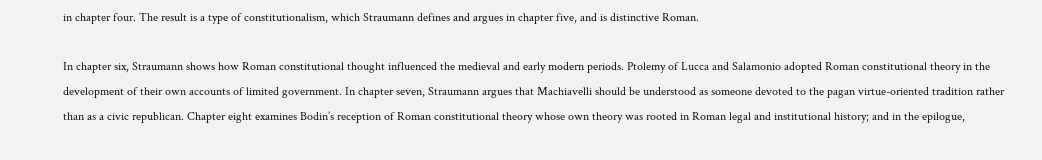in chapter four. The result is a type of constitutionalism, which Straumann defines and argues in chapter five, and is distinctive Roman.

In chapter six, Straumann shows how Roman constitutional thought influenced the medieval and early modern periods. Ptolemy of Lucca and Salamonio adopted Roman constitutional theory in the development of their own accounts of limited government. In chapter seven, Straumann argues that Machiavelli should be understood as someone devoted to the pagan virtue-oriented tradition rather than as a civic republican. Chapter eight examines Bodin’s reception of Roman constitutional theory whose own theory was rooted in Roman legal and institutional history; and in the epilogue,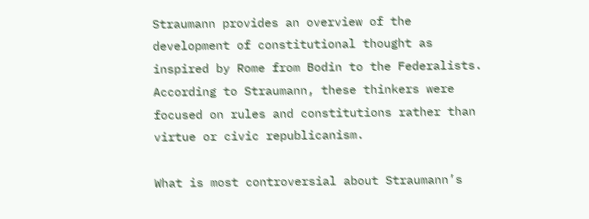Straumann provides an overview of the development of constitutional thought as inspired by Rome from Bodin to the Federalists. According to Straumann, these thinkers were focused on rules and constitutions rather than virtue or civic republicanism.

What is most controversial about Straumann’s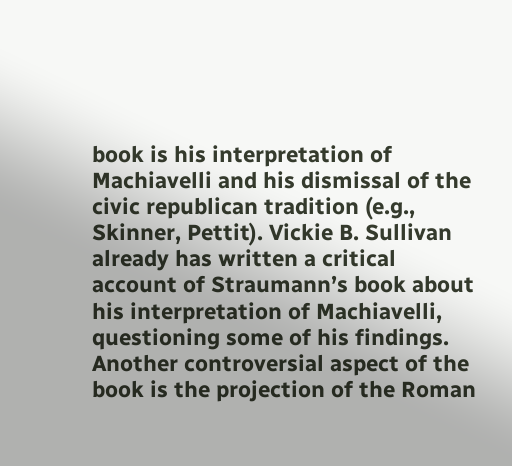book is his interpretation of Machiavelli and his dismissal of the civic republican tradition (e.g., Skinner, Pettit). Vickie B. Sullivan already has written a critical account of Straumann’s book about his interpretation of Machiavelli, questioning some of his findings. Another controversial aspect of the book is the projection of the Roman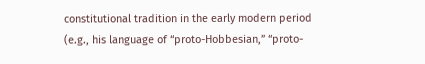constitutional tradition in the early modern period (e.g., his language of “proto-Hobbesian,” “proto-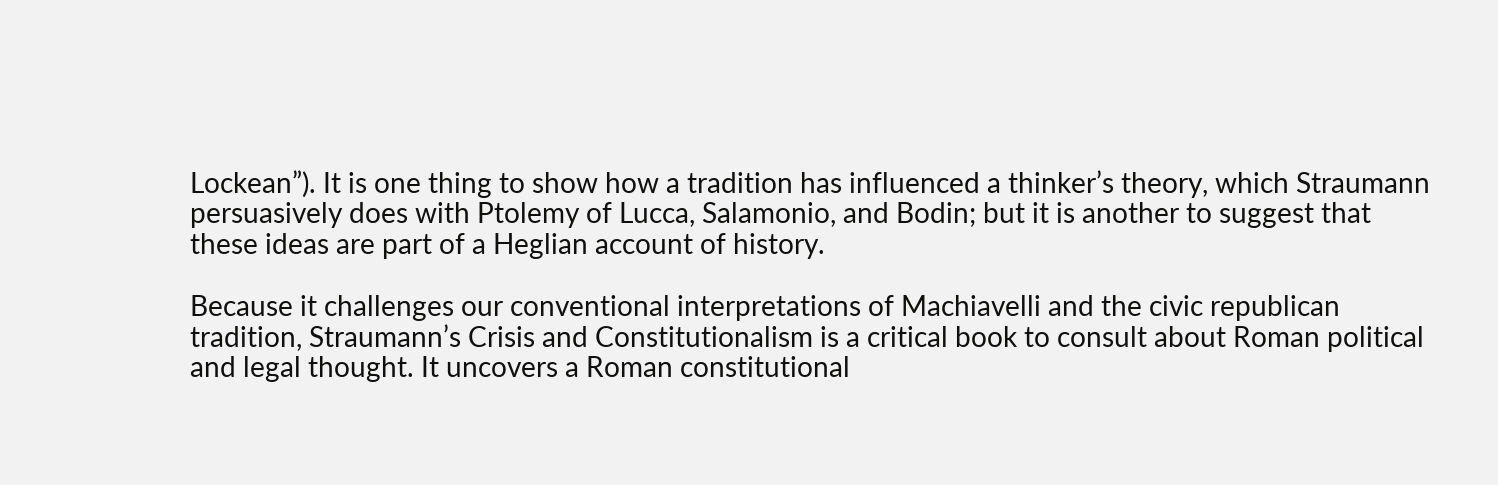Lockean”). It is one thing to show how a tradition has influenced a thinker’s theory, which Straumann persuasively does with Ptolemy of Lucca, Salamonio, and Bodin; but it is another to suggest that these ideas are part of a Heglian account of history.

Because it challenges our conventional interpretations of Machiavelli and the civic republican tradition, Straumann’s Crisis and Constitutionalism is a critical book to consult about Roman political and legal thought. It uncovers a Roman constitutional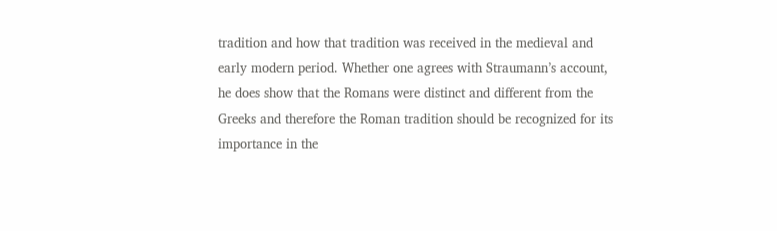tradition and how that tradition was received in the medieval and early modern period. Whether one agrees with Straumann’s account, he does show that the Romans were distinct and different from the Greeks and therefore the Roman tradition should be recognized for its importance in the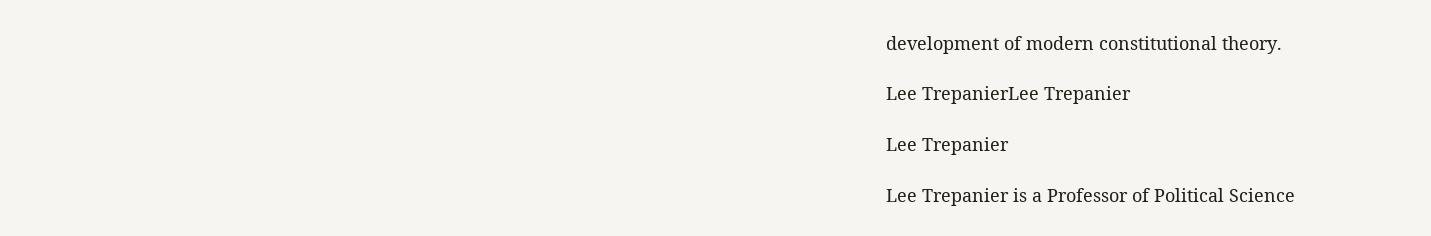development of modern constitutional theory.

Lee TrepanierLee Trepanier

Lee Trepanier

Lee Trepanier is a Professor of Political Science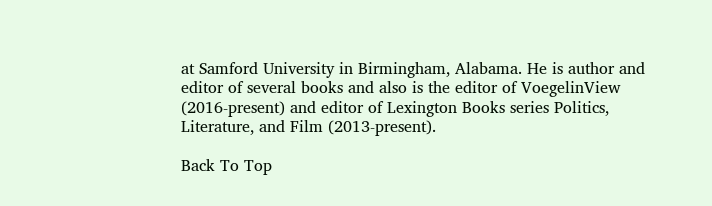at Samford University in Birmingham, Alabama. He is author and editor of several books and also is the editor of VoegelinView (2016-present) and editor of Lexington Books series Politics, Literature, and Film (2013-present).

Back To Top